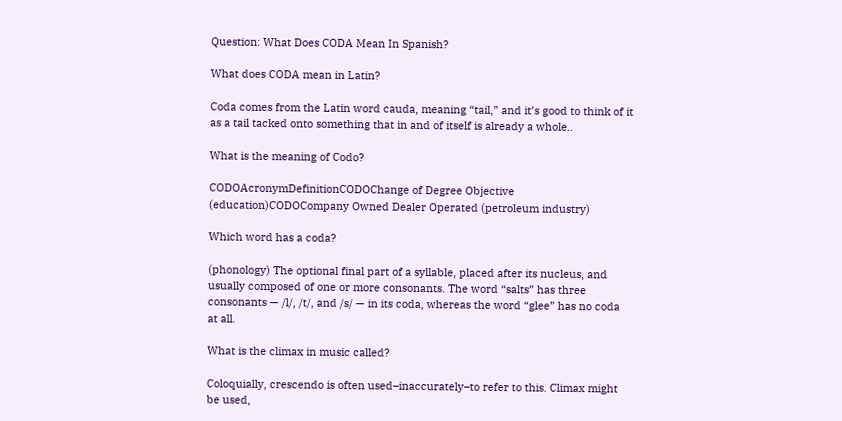Question: What Does CODA Mean In Spanish?

What does CODA mean in Latin?

Coda comes from the Latin word cauda, meaning “tail,” and it’s good to think of it as a tail tacked onto something that in and of itself is already a whole..

What is the meaning of Codo?

CODOAcronymDefinitionCODOChange of Degree Objective (education)CODOCompany Owned Dealer Operated (petroleum industry)

Which word has a coda?

(phonology) The optional final part of a syllable, placed after its nucleus, and usually composed of one or more consonants. The word “salts” has three consonants — /l/, /t/, and /s/ — in its coda, whereas the word “glee” has no coda at all.

What is the climax in music called?

Coloquially, crescendo is often used–inaccurately–to refer to this. Climax might be used,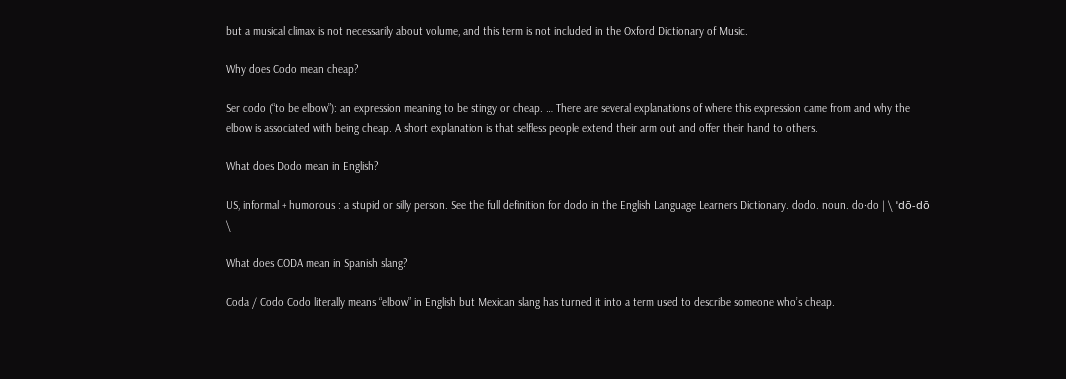but a musical climax is not necessarily about volume, and this term is not included in the Oxford Dictionary of Music.

Why does Codo mean cheap?

Ser codo (“to be elbow”): an expression meaning to be stingy or cheap. … There are several explanations of where this expression came from and why the elbow is associated with being cheap. A short explanation is that selfless people extend their arm out and offer their hand to others.

What does Dodo mean in English?

US, informal + humorous : a stupid or silly person. See the full definition for dodo in the English Language Learners Dictionary. dodo. noun. do·do | \ ˈdō-dō \

What does CODA mean in Spanish slang?

Coda / Codo Codo literally means “elbow” in English but Mexican slang has turned it into a term used to describe someone who’s cheap.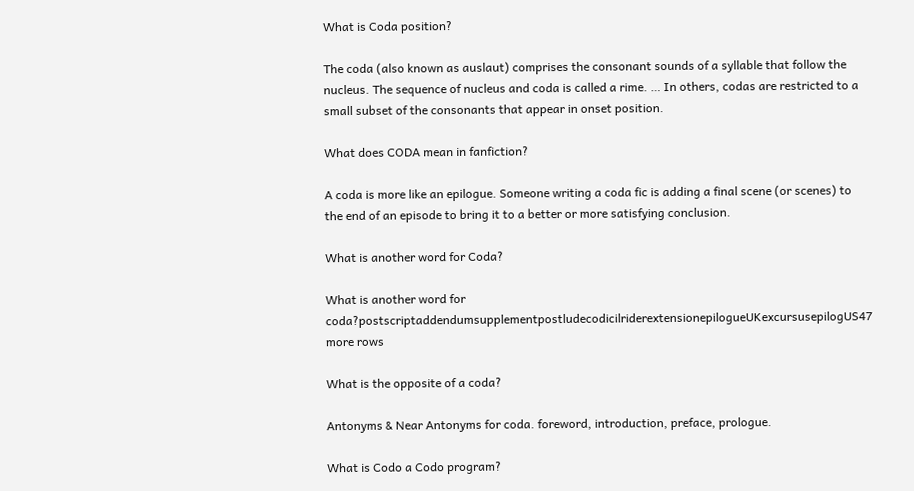What is Coda position?

The coda (also known as auslaut) comprises the consonant sounds of a syllable that follow the nucleus. The sequence of nucleus and coda is called a rime. … In others, codas are restricted to a small subset of the consonants that appear in onset position.

What does CODA mean in fanfiction?

A coda is more like an epilogue. Someone writing a coda fic is adding a final scene (or scenes) to the end of an episode to bring it to a better or more satisfying conclusion.

What is another word for Coda?

What is another word for coda?postscriptaddendumsupplementpostludecodicilriderextensionepilogueUKexcursusepilogUS47 more rows

What is the opposite of a coda?

Antonyms & Near Antonyms for coda. foreword, introduction, preface, prologue.

What is Codo a Codo program?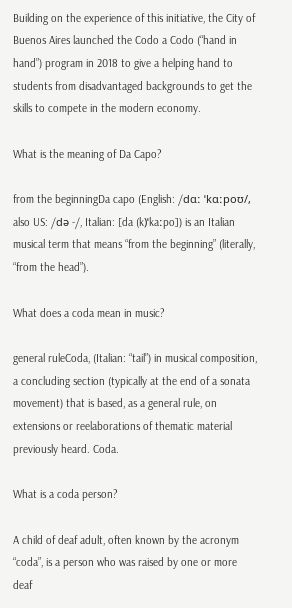Building on the experience of this initiative, the City of Buenos Aires launched the Codo a Codo (“hand in hand”) program in 2018 to give a helping hand to students from disadvantaged backgrounds to get the skills to compete in the modern economy.

What is the meaning of Da Capo?

from the beginningDa capo (English: /dɑː ˈkɑːpoʊ/, also US: /də -/, Italian: [da (k)ˈkaːpo]) is an Italian musical term that means “from the beginning” (literally, “from the head”).

What does a coda mean in music?

general ruleCoda, (Italian: “tail”) in musical composition, a concluding section (typically at the end of a sonata movement) that is based, as a general rule, on extensions or reelaborations of thematic material previously heard. Coda.

What is a coda person?

A child of deaf adult, often known by the acronym “coda”, is a person who was raised by one or more deaf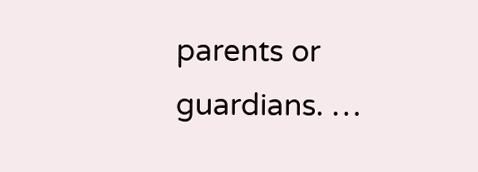parents or guardians. …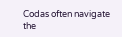Codas often navigate the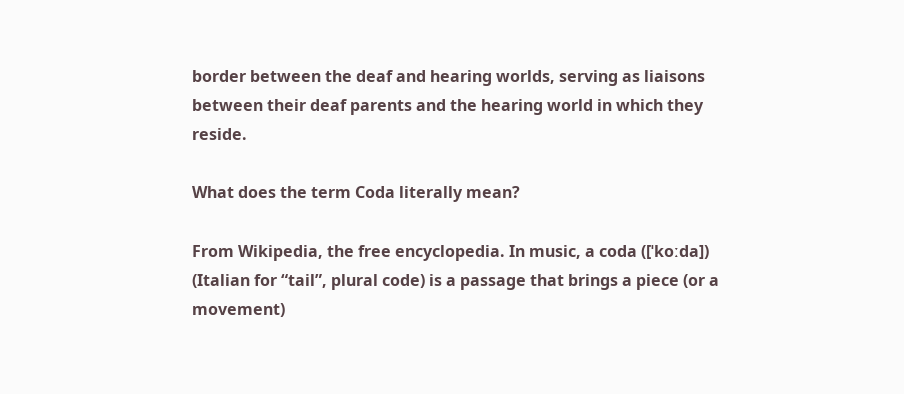border between the deaf and hearing worlds, serving as liaisons between their deaf parents and the hearing world in which they reside.

What does the term Coda literally mean?

From Wikipedia, the free encyclopedia. In music, a coda ([ˈkoːda]) (Italian for “tail”, plural code) is a passage that brings a piece (or a movement)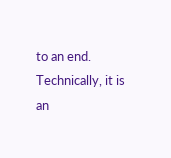to an end. Technically, it is an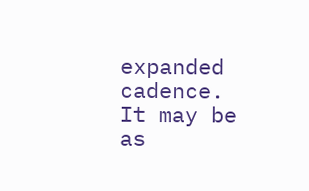expanded cadence. It may be as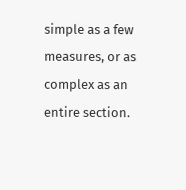simple as a few measures, or as complex as an entire section.